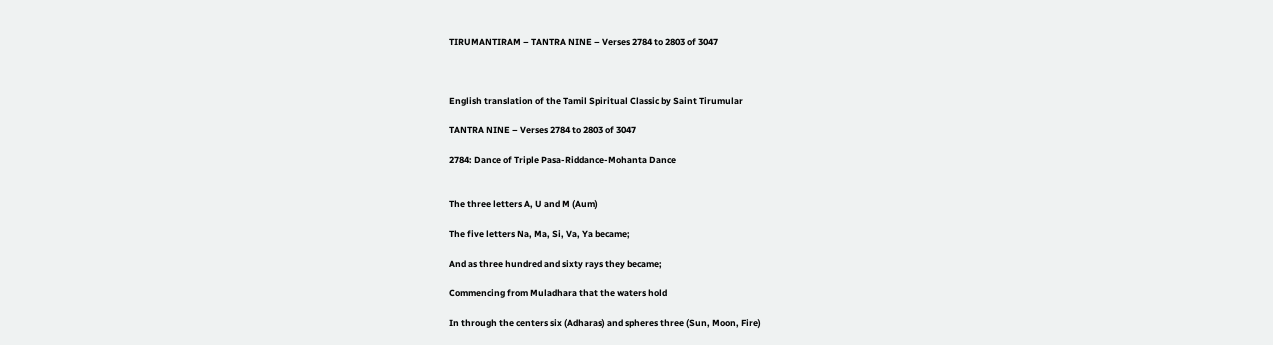TIRUMANTIRAM – TANTRA NINE – Verses 2784 to 2803 of 3047



English translation of the Tamil Spiritual Classic by Saint Tirumular

TANTRA NINE – Verses 2784 to 2803 of 3047

2784: Dance of Triple Pasa-Riddance-Mohanta Dance


The three letters A, U and M (Aum)

The five letters Na, Ma, Si, Va, Ya became;

And as three hundred and sixty rays they became;

Commencing from Muladhara that the waters hold

In through the centers six (Adharas) and spheres three (Sun, Moon, Fire)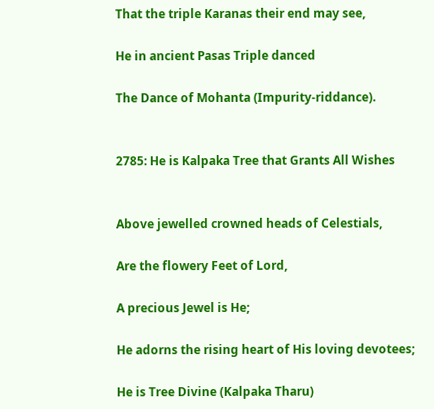That the triple Karanas their end may see,

He in ancient Pasas Triple danced

The Dance of Mohanta (Impurity-riddance).


2785: He is Kalpaka Tree that Grants All Wishes


Above jewelled crowned heads of Celestials,

Are the flowery Feet of Lord,

A precious Jewel is He;

He adorns the rising heart of His loving devotees;

He is Tree Divine (Kalpaka Tharu)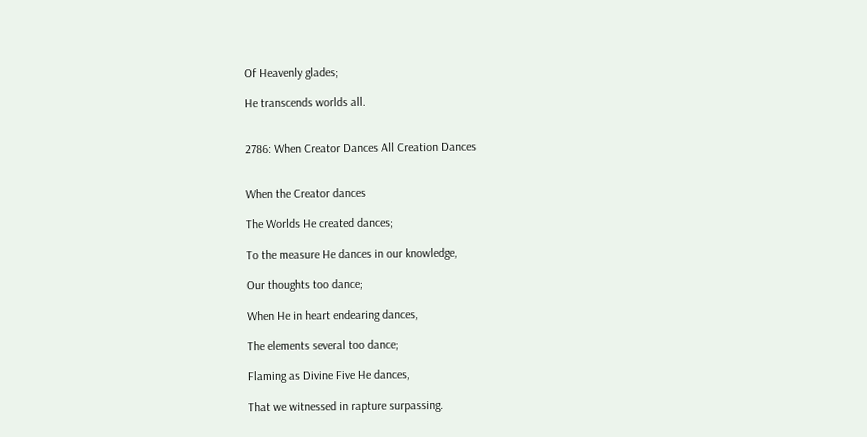Of Heavenly glades;

He transcends worlds all.


2786: When Creator Dances All Creation Dances


When the Creator dances

The Worlds He created dances;

To the measure He dances in our knowledge,

Our thoughts too dance;

When He in heart endearing dances,

The elements several too dance;

Flaming as Divine Five He dances,

That we witnessed in rapture surpassing.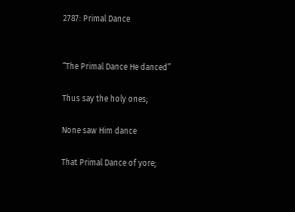2787: Primal Dance


“The Primal Dance He danced”

Thus say the holy ones;

None saw Him dance

That Primal Dance of yore;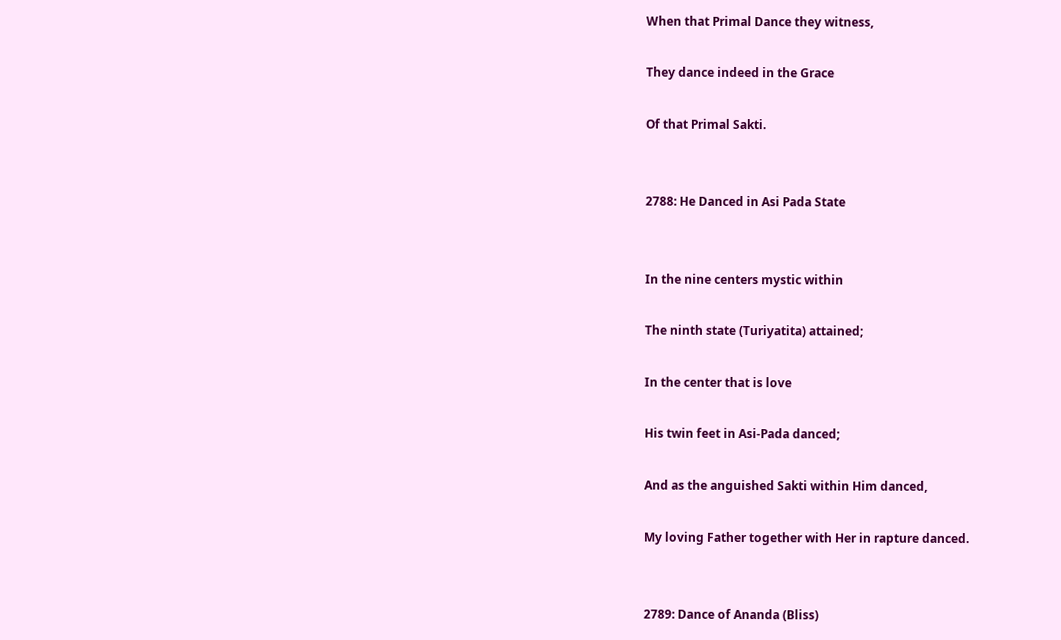When that Primal Dance they witness,

They dance indeed in the Grace

Of that Primal Sakti.


2788: He Danced in Asi Pada State


In the nine centers mystic within

The ninth state (Turiyatita) attained;

In the center that is love

His twin feet in Asi-Pada danced;

And as the anguished Sakti within Him danced,

My loving Father together with Her in rapture danced.


2789: Dance of Ananda (Bliss)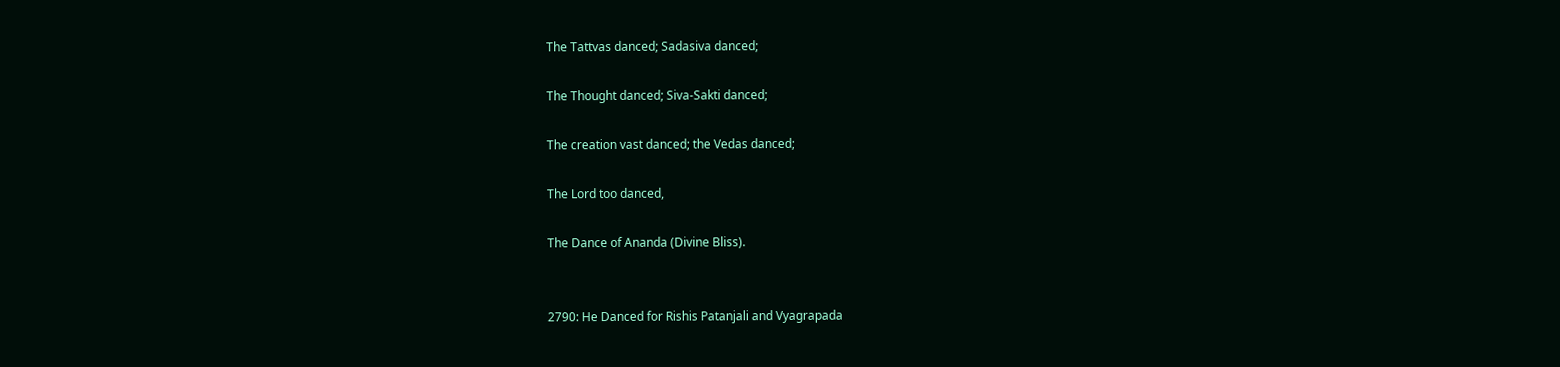The Tattvas danced; Sadasiva danced;

The Thought danced; Siva-Sakti danced;

The creation vast danced; the Vedas danced;

The Lord too danced,

The Dance of Ananda (Divine Bliss).


2790: He Danced for Rishis Patanjali and Vyagrapada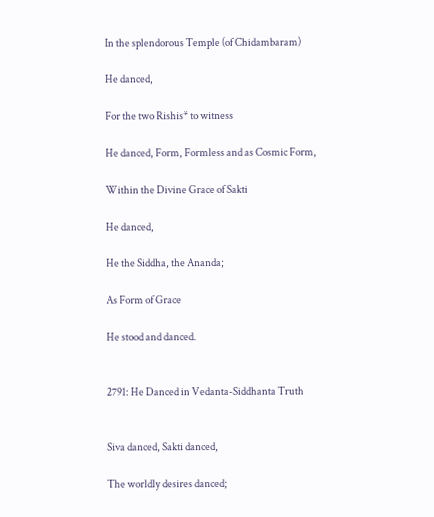In the splendorous Temple (of Chidambaram)

He danced,

For the two Rishis* to witness

He danced, Form, Formless and as Cosmic Form,

Within the Divine Grace of Sakti

He danced,

He the Siddha, the Ananda;

As Form of Grace

He stood and danced.


2791: He Danced in Vedanta-Siddhanta Truth


Siva danced, Sakti danced,

The worldly desires danced;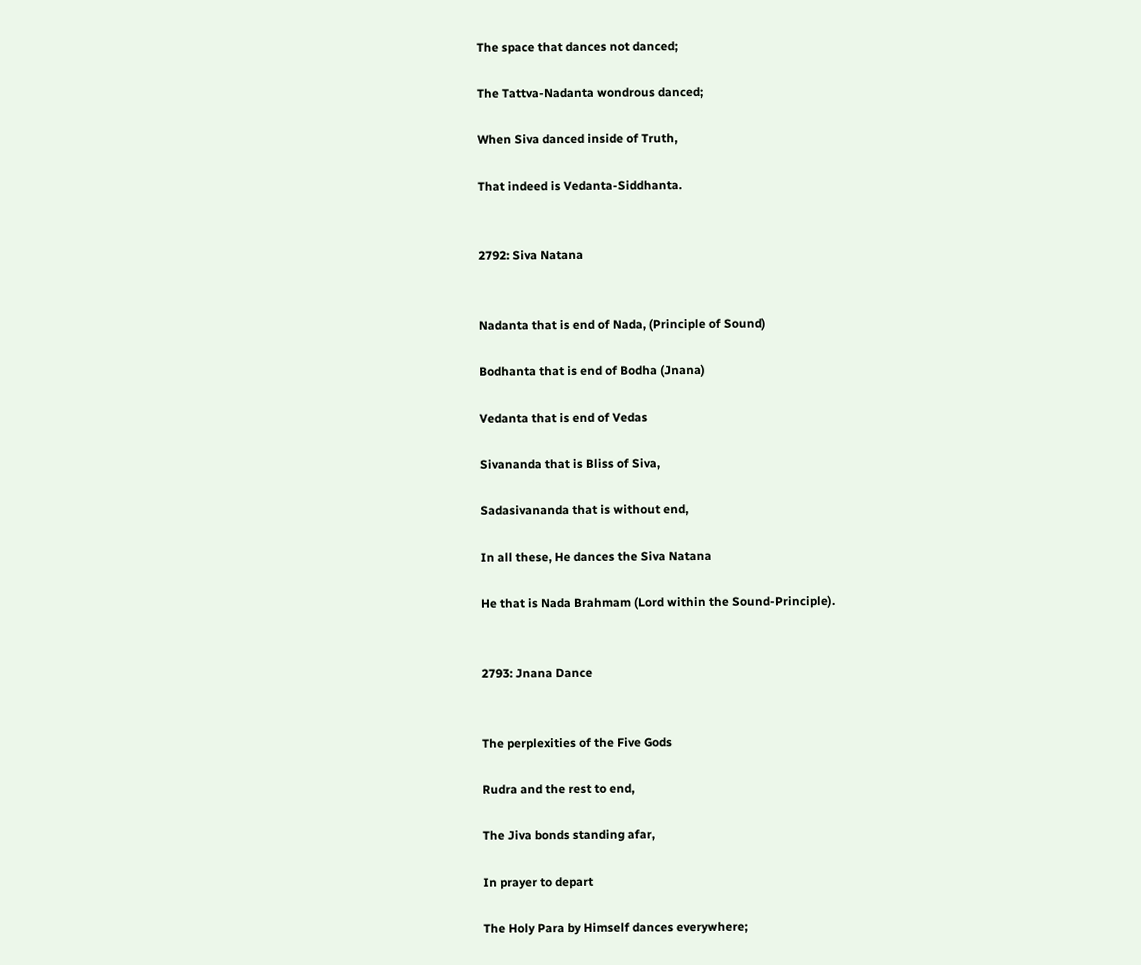The space that dances not danced;

The Tattva-Nadanta wondrous danced;

When Siva danced inside of Truth,

That indeed is Vedanta-Siddhanta.


2792: Siva Natana


Nadanta that is end of Nada, (Principle of Sound)

Bodhanta that is end of Bodha (Jnana)

Vedanta that is end of Vedas

Sivananda that is Bliss of Siva,

Sadasivananda that is without end,

In all these, He dances the Siva Natana

He that is Nada Brahmam (Lord within the Sound-Principle).


2793: Jnana Dance


The perplexities of the Five Gods

Rudra and the rest to end,

The Jiva bonds standing afar,

In prayer to depart

The Holy Para by Himself dances everywhere;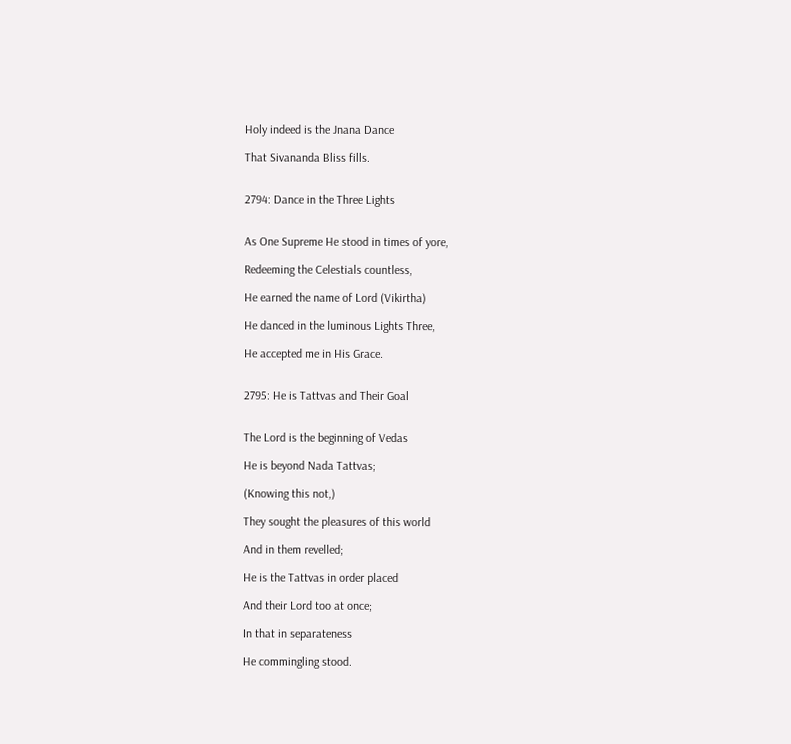Holy indeed is the Jnana Dance

That Sivananda Bliss fills.


2794: Dance in the Three Lights


As One Supreme He stood in times of yore,

Redeeming the Celestials countless,

He earned the name of Lord (Vikirtha)

He danced in the luminous Lights Three,

He accepted me in His Grace.


2795: He is Tattvas and Their Goal


The Lord is the beginning of Vedas

He is beyond Nada Tattvas;

(Knowing this not,)

They sought the pleasures of this world

And in them revelled;

He is the Tattvas in order placed

And their Lord too at once;

In that in separateness

He commingling stood.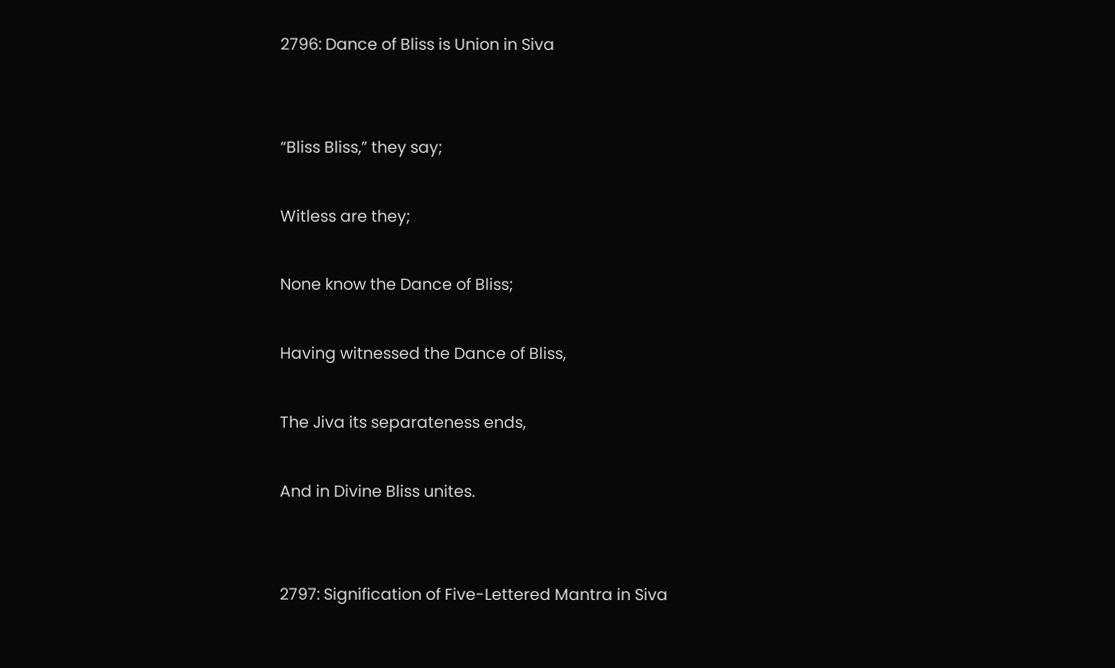2796: Dance of Bliss is Union in Siva


“Bliss Bliss,” they say;

Witless are they;

None know the Dance of Bliss;

Having witnessed the Dance of Bliss,

The Jiva its separateness ends,

And in Divine Bliss unites.


2797: Signification of Five-Lettered Mantra in Siva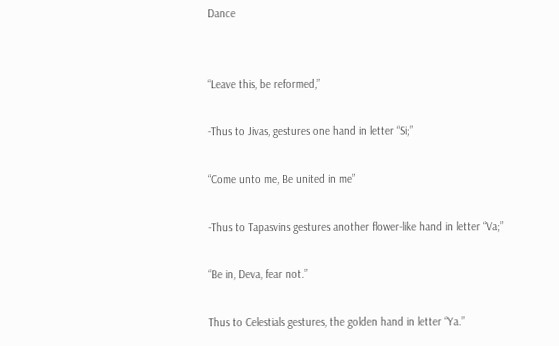Dance


“Leave this, be reformed,”

-Thus to Jivas, gestures one hand in letter “Si;”

“Come unto me, Be united in me”

-Thus to Tapasvins gestures another flower-like hand in letter “Va;”

“Be in, Deva, fear not.”

Thus to Celestials gestures, the golden hand in letter “Ya.”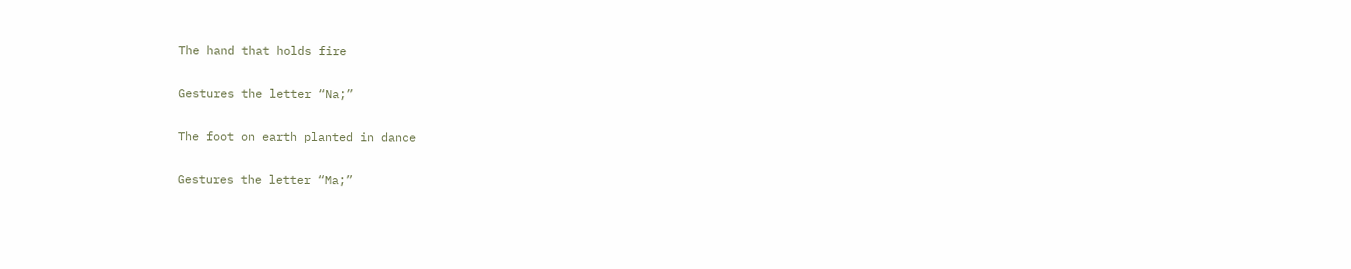The hand that holds fire

Gestures the letter “Na;”

The foot on earth planted in dance

Gestures the letter “Ma;”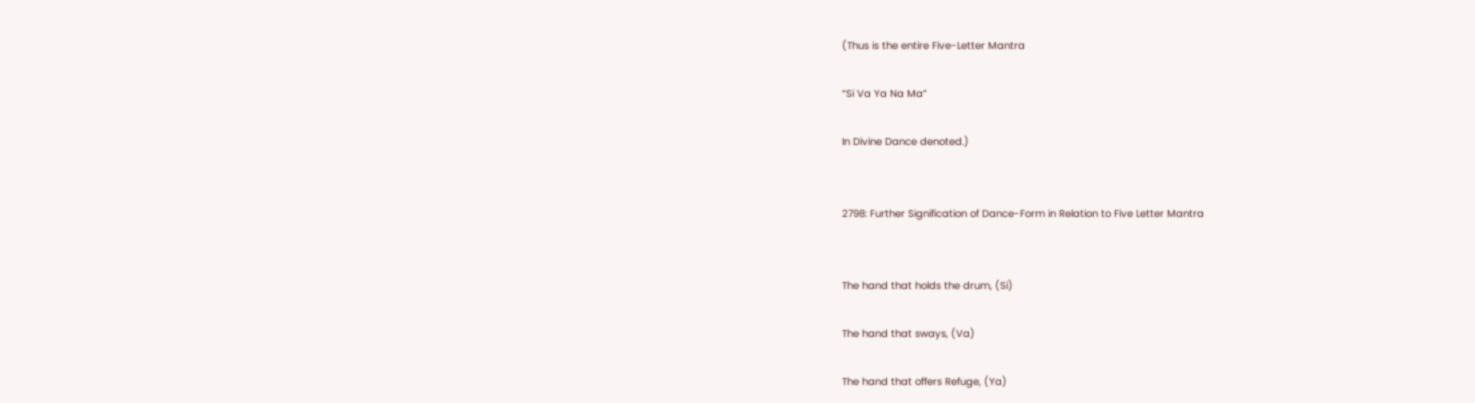(Thus is the entire Five-Letter Mantra

“Si Va Ya Na Ma”

In Divine Dance denoted.)


2798: Further Signification of Dance-Form in Relation to Five Letter Mantra


The hand that holds the drum, (Si)

The hand that sways, (Va)

The hand that offers Refuge, (Ya)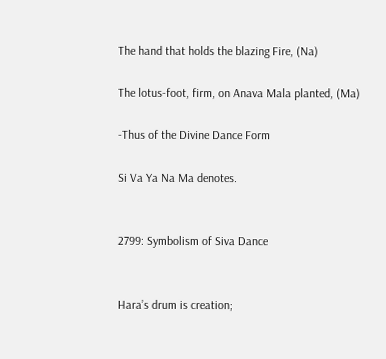The hand that holds the blazing Fire, (Na)

The lotus-foot, firm, on Anava Mala planted, (Ma)

-Thus of the Divine Dance Form

Si Va Ya Na Ma denotes.


2799: Symbolism of Siva Dance


Hara’s drum is creation;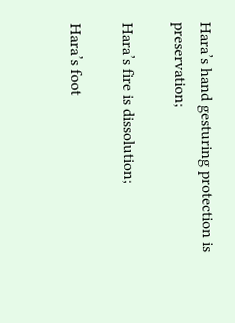Hara’s hand gesturing protection is preservation;

Hara’s fire is dissolution;

Hara’s foot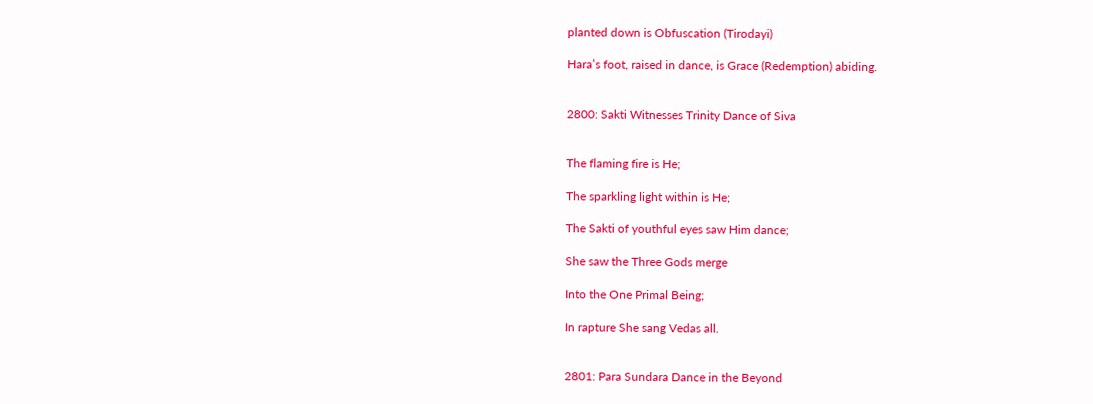planted down is Obfuscation (Tirodayi)

Hara’s foot, raised in dance, is Grace (Redemption) abiding.


2800: Sakti Witnesses Trinity Dance of Siva


The flaming fire is He;

The sparkling light within is He;

The Sakti of youthful eyes saw Him dance;

She saw the Three Gods merge

Into the One Primal Being;

In rapture She sang Vedas all.


2801: Para Sundara Dance in the Beyond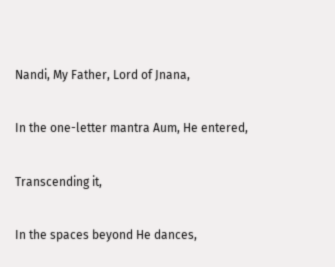Nandi, My Father, Lord of Jnana,

In the one-letter mantra Aum, He entered,

Transcending it,

In the spaces beyond He dances,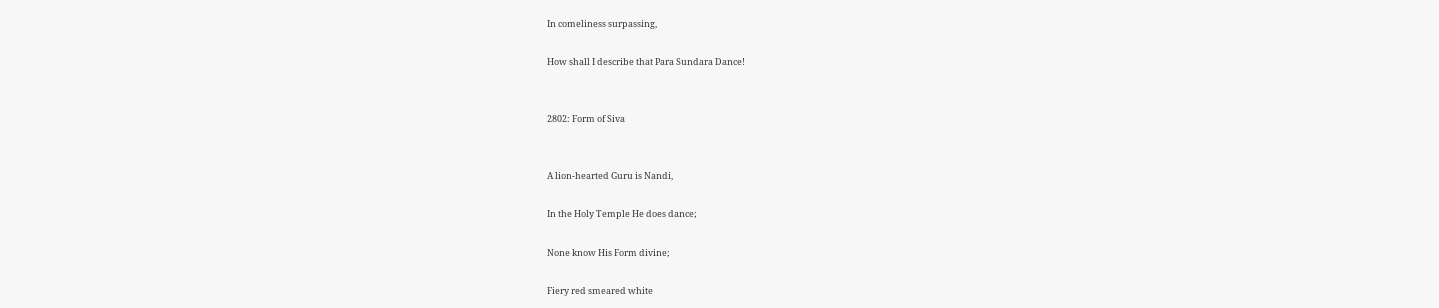In comeliness surpassing,

How shall I describe that Para Sundara Dance!


2802: Form of Siva


A lion-hearted Guru is Nandi,

In the Holy Temple He does dance;

None know His Form divine;

Fiery red smeared white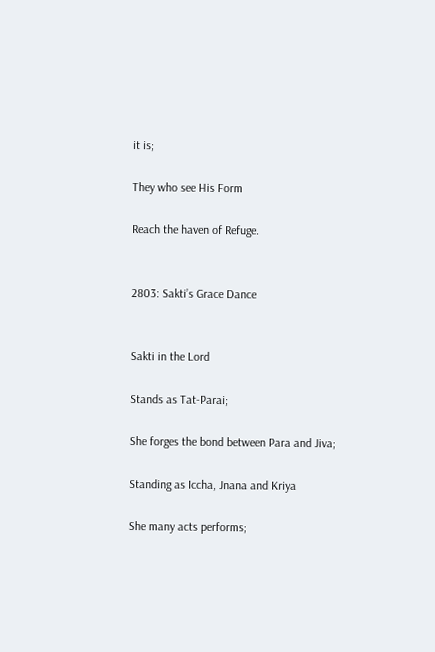it is;

They who see His Form

Reach the haven of Refuge.


2803: Sakti’s Grace Dance


Sakti in the Lord

Stands as Tat-Parai;

She forges the bond between Para and Jiva;

Standing as Iccha, Jnana and Kriya

She many acts performs;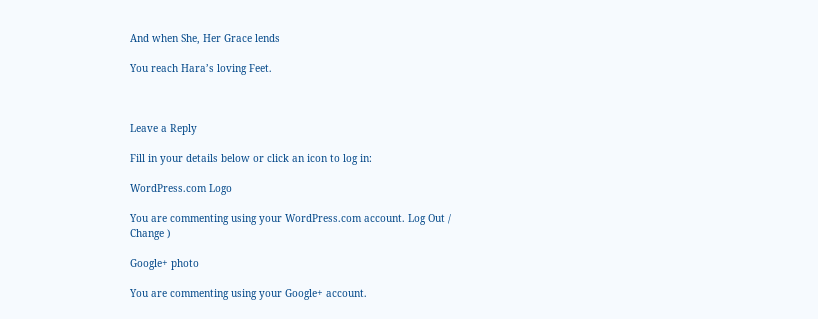And when She, Her Grace lends

You reach Hara’s loving Feet.



Leave a Reply

Fill in your details below or click an icon to log in:

WordPress.com Logo

You are commenting using your WordPress.com account. Log Out /  Change )

Google+ photo

You are commenting using your Google+ account.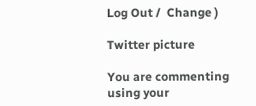Log Out /  Change )

Twitter picture

You are commenting using your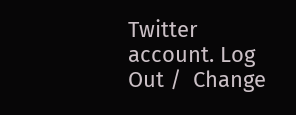Twitter account. Log Out /  Change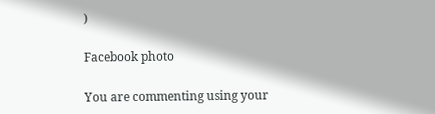)

Facebook photo

You are commenting using your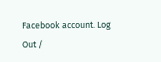Facebook account. Log Out /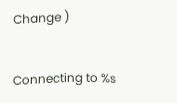Change )


Connecting to %s